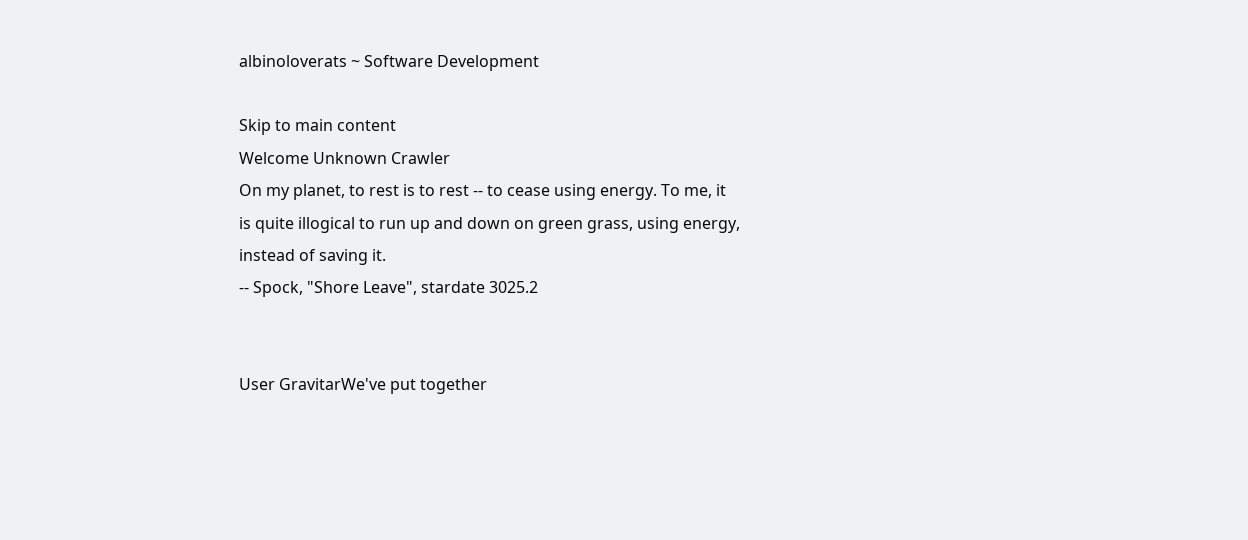albinoloverats ~ Software Development

Skip to main content
Welcome Unknown Crawler
On my planet, to rest is to rest -- to cease using energy. To me, it
is quite illogical to run up and down on green grass, using energy,
instead of saving it.
-- Spock, "Shore Leave", stardate 3025.2


User GravitarWe've put together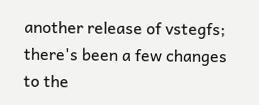another release of vstegfs; there's been a few changes to the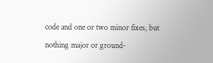code and one or two minor fixes, but nothing major or ground-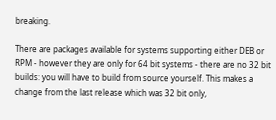breaking.

There are packages available for systems supporting either DEB or RPM - however they are only for 64 bit systems - there are no 32 bit builds: you will have to build from source yourself. This makes a change from the last release which was 32 bit only,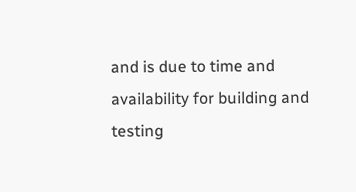and is due to time and availability for building and testing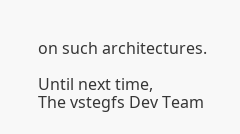on such architectures.

Until next time,
The vstegfs Dev Team